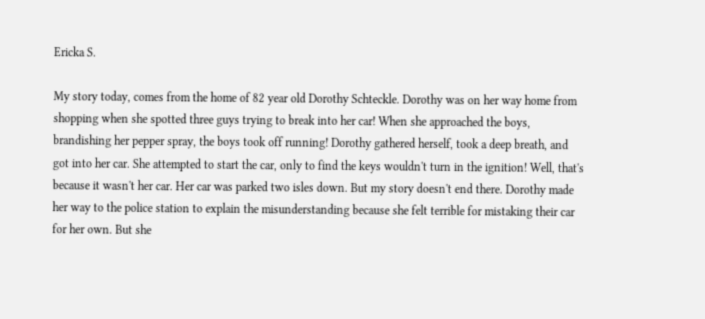Ericka S.

My story today, comes from the home of 82 year old Dorothy Schteckle. Dorothy was on her way home from shopping when she spotted three guys trying to break into her car! When she approached the boys, brandishing her pepper spray, the boys took off running! Dorothy gathered herself, took a deep breath, and got into her car. She attempted to start the car, only to find the keys wouldn't turn in the ignition! Well, that's because it wasn't her car. Her car was parked two isles down. But my story doesn't end there. Dorothy made her way to the police station to explain the misunderstanding because she felt terrible for mistaking their car for her own. But she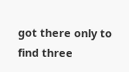got there only to find three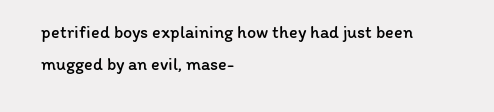petrified boys explaining how they had just been mugged by an evil, mase-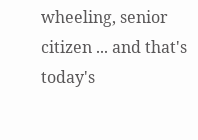wheeling, senior citizen ... and that's today's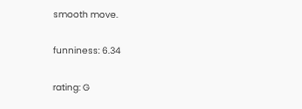smooth move.

funniness: 6.34

rating: G